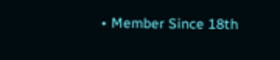• Member Since 18th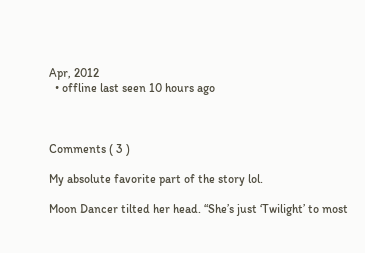Apr, 2012
  • offline last seen 10 hours ago



Comments ( 3 )

My absolute favorite part of the story lol.

Moon Dancer tilted her head. “She’s just ‘Twilight’ to most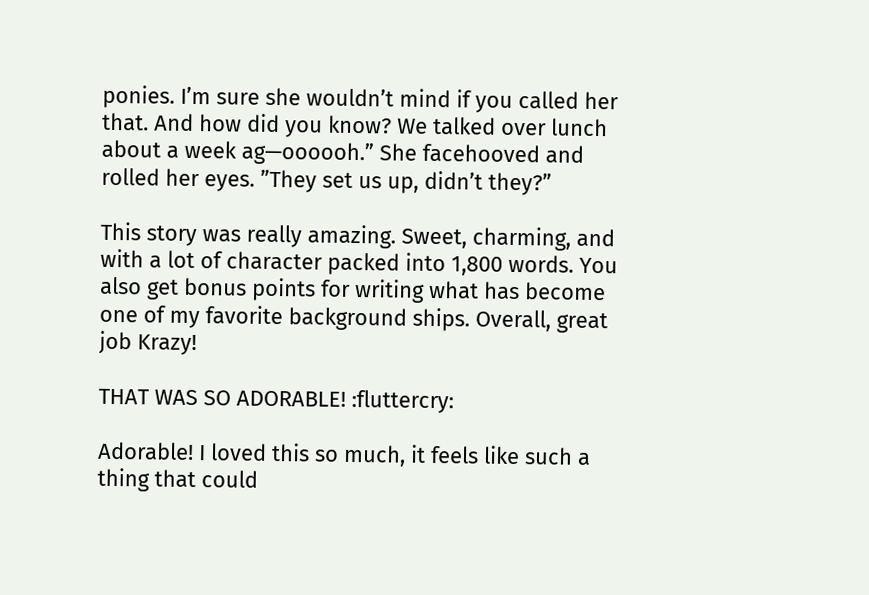ponies. I’m sure she wouldn’t mind if you called her that. And how did you know? We talked over lunch about a week ag—oooooh.” She facehooved and rolled her eyes. ”They set us up, didn’t they?”

This story was really amazing. Sweet, charming, and with a lot of character packed into 1,800 words. You also get bonus points for writing what has become one of my favorite background ships. Overall, great job Krazy!

THAT WAS SO ADORABLE! :fluttercry:

Adorable! I loved this so much, it feels like such a thing that could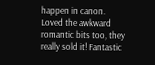happen in canon. Loved the awkward romantic bits too, they really sold it! Fantastic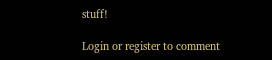stuff!

Login or register to comment